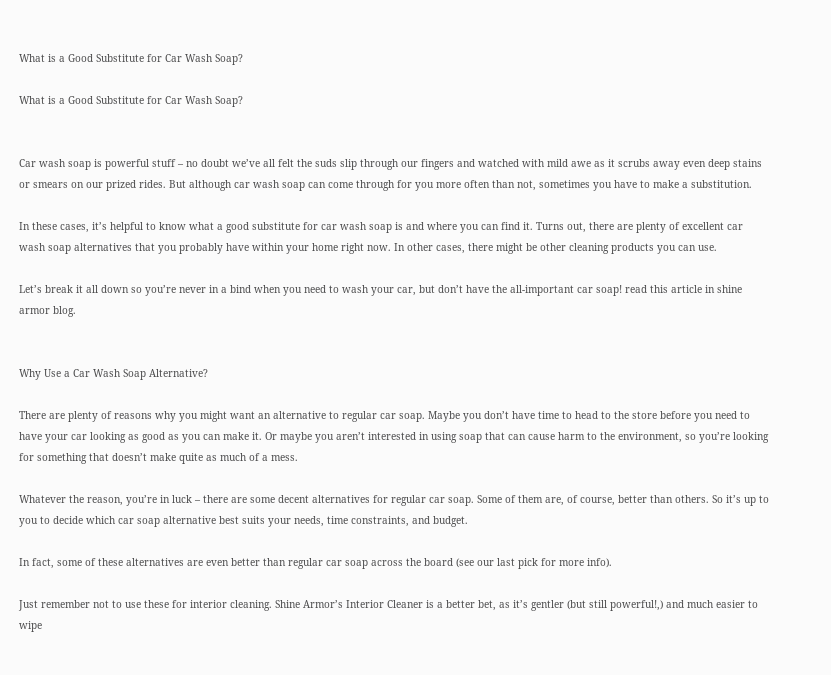What is a Good Substitute for Car Wash Soap?

What is a Good Substitute for Car Wash Soap?


Car wash soap is powerful stuff – no doubt we’ve all felt the suds slip through our fingers and watched with mild awe as it scrubs away even deep stains or smears on our prized rides. But although car wash soap can come through for you more often than not, sometimes you have to make a substitution.

In these cases, it’s helpful to know what a good substitute for car wash soap is and where you can find it. Turns out, there are plenty of excellent car wash soap alternatives that you probably have within your home right now. In other cases, there might be other cleaning products you can use.

Let’s break it all down so you’re never in a bind when you need to wash your car, but don’t have the all-important car soap! read this article in shine armor blog.


Why Use a Car Wash Soap Alternative?

There are plenty of reasons why you might want an alternative to regular car soap. Maybe you don’t have time to head to the store before you need to have your car looking as good as you can make it. Or maybe you aren’t interested in using soap that can cause harm to the environment, so you’re looking for something that doesn’t make quite as much of a mess.

Whatever the reason, you’re in luck – there are some decent alternatives for regular car soap. Some of them are, of course, better than others. So it’s up to you to decide which car soap alternative best suits your needs, time constraints, and budget.

In fact, some of these alternatives are even better than regular car soap across the board (see our last pick for more info).

Just remember not to use these for interior cleaning. Shine Armor’s Interior Cleaner is a better bet, as it’s gentler (but still powerful!,) and much easier to wipe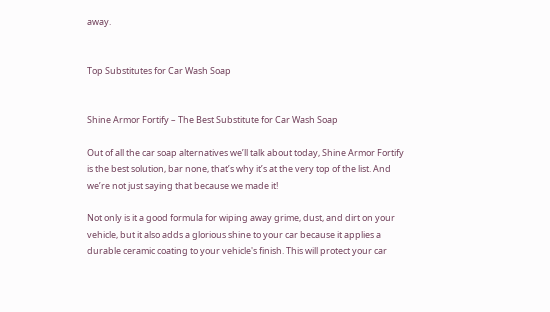away.


Top Substitutes for Car Wash Soap


Shine Armor Fortify – The Best Substitute for Car Wash Soap

Out of all the car soap alternatives we’ll talk about today, Shine Armor Fortify is the best solution, bar none, that’s why it’s at the very top of the list. And we’re not just saying that because we made it!

Not only is it a good formula for wiping away grime, dust, and dirt on your vehicle, but it also adds a glorious shine to your car because it applies a durable ceramic coating to your vehicle's finish. This will protect your car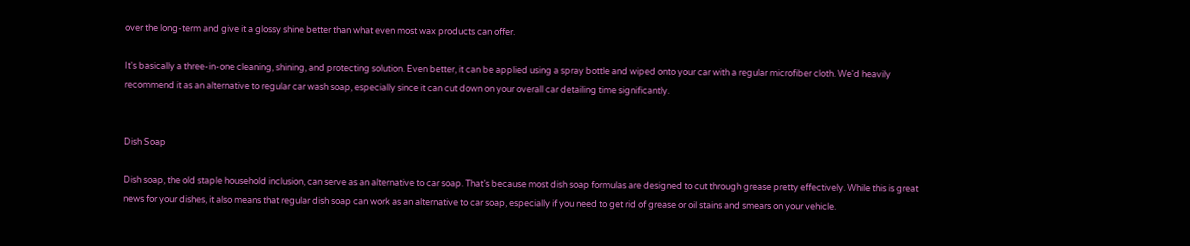over the long-term and give it a glossy shine better than what even most wax products can offer.

It's basically a three-in-one cleaning, shining, and protecting solution. Even better, it can be applied using a spray bottle and wiped onto your car with a regular microfiber cloth. We'd heavily recommend it as an alternative to regular car wash soap, especially since it can cut down on your overall car detailing time significantly.


Dish Soap

Dish soap, the old staple household inclusion, can serve as an alternative to car soap. That’s because most dish soap formulas are designed to cut through grease pretty effectively. While this is great news for your dishes, it also means that regular dish soap can work as an alternative to car soap, especially if you need to get rid of grease or oil stains and smears on your vehicle.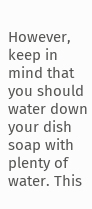However, keep in mind that you should water down your dish soap with plenty of water. This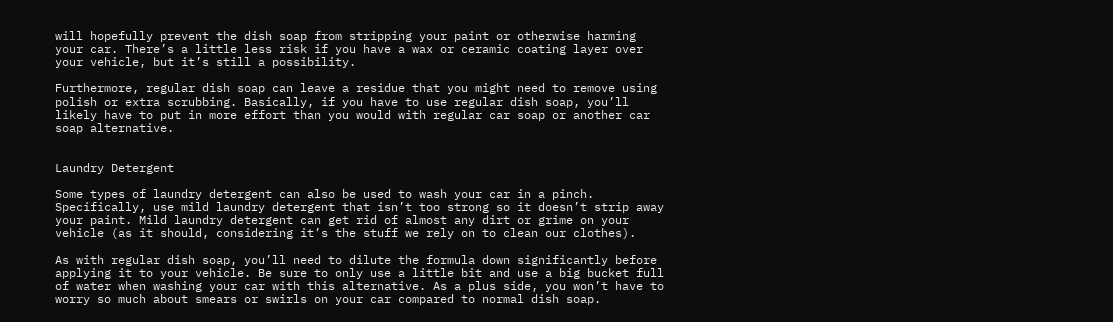will hopefully prevent the dish soap from stripping your paint or otherwise harming your car. There’s a little less risk if you have a wax or ceramic coating layer over your vehicle, but it’s still a possibility.

Furthermore, regular dish soap can leave a residue that you might need to remove using polish or extra scrubbing. Basically, if you have to use regular dish soap, you’ll likely have to put in more effort than you would with regular car soap or another car soap alternative.


Laundry Detergent

Some types of laundry detergent can also be used to wash your car in a pinch. Specifically, use mild laundry detergent that isn’t too strong so it doesn’t strip away your paint. Mild laundry detergent can get rid of almost any dirt or grime on your vehicle (as it should, considering it’s the stuff we rely on to clean our clothes).

As with regular dish soap, you’ll need to dilute the formula down significantly before applying it to your vehicle. Be sure to only use a little bit and use a big bucket full of water when washing your car with this alternative. As a plus side, you won’t have to worry so much about smears or swirls on your car compared to normal dish soap.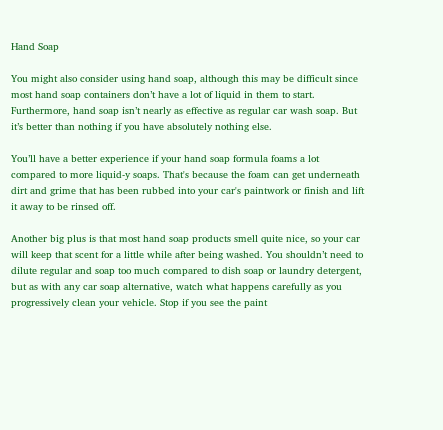Hand Soap

You might also consider using hand soap, although this may be difficult since most hand soap containers don’t have a lot of liquid in them to start. Furthermore, hand soap isn’t nearly as effective as regular car wash soap. But it’s better than nothing if you have absolutely nothing else.

You’ll have a better experience if your hand soap formula foams a lot compared to more liquid-y soaps. That's because the foam can get underneath dirt and grime that has been rubbed into your car's paintwork or finish and lift it away to be rinsed off.

Another big plus is that most hand soap products smell quite nice, so your car will keep that scent for a little while after being washed. You shouldn’t need to dilute regular and soap too much compared to dish soap or laundry detergent, but as with any car soap alternative, watch what happens carefully as you progressively clean your vehicle. Stop if you see the paint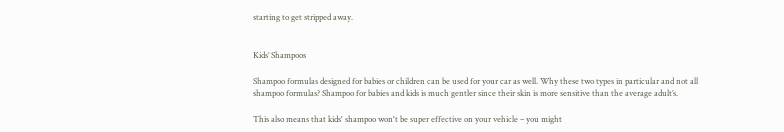starting to get stripped away.


Kids’ Shampoos

Shampoo formulas designed for babies or children can be used for your car as well. Why these two types in particular and not all shampoo formulas? Shampoo for babies and kids is much gentler since their skin is more sensitive than the average adult’s.

This also means that kids' shampoo won't be super effective on your vehicle – you might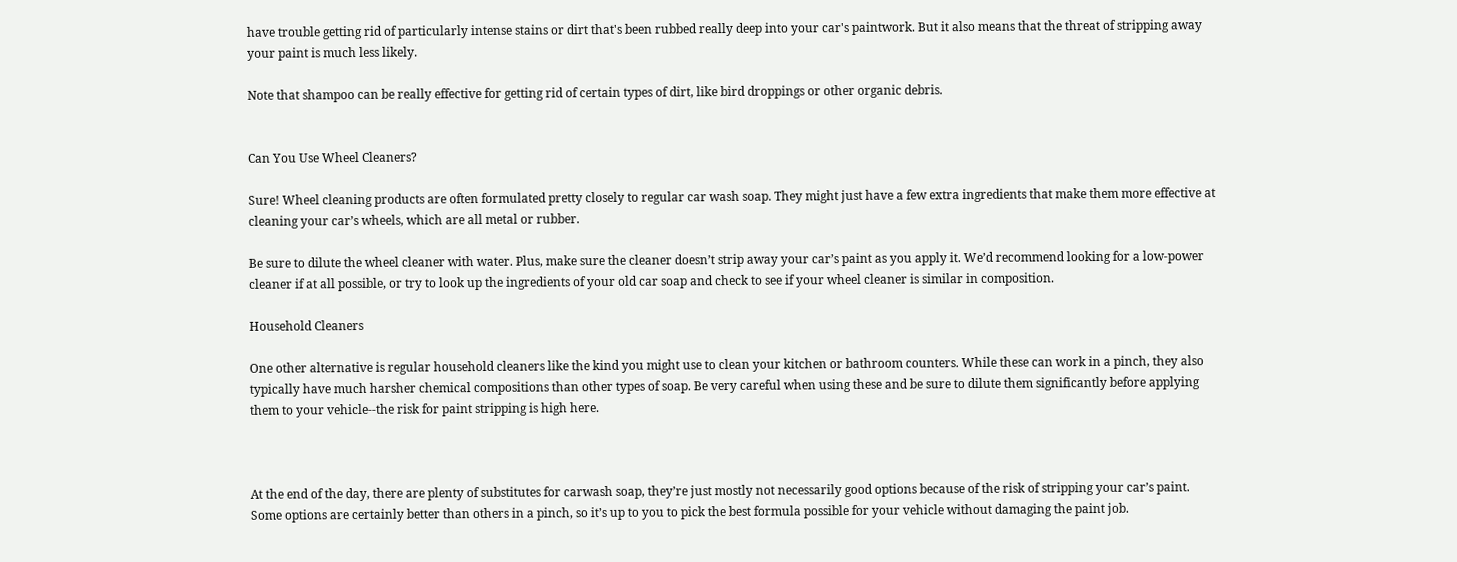have trouble getting rid of particularly intense stains or dirt that's been rubbed really deep into your car's paintwork. But it also means that the threat of stripping away your paint is much less likely.

Note that shampoo can be really effective for getting rid of certain types of dirt, like bird droppings or other organic debris.


Can You Use Wheel Cleaners?

Sure! Wheel cleaning products are often formulated pretty closely to regular car wash soap. They might just have a few extra ingredients that make them more effective at cleaning your car’s wheels, which are all metal or rubber.

Be sure to dilute the wheel cleaner with water. Plus, make sure the cleaner doesn’t strip away your car’s paint as you apply it. We’d recommend looking for a low-power cleaner if at all possible, or try to look up the ingredients of your old car soap and check to see if your wheel cleaner is similar in composition.

Household Cleaners

One other alternative is regular household cleaners like the kind you might use to clean your kitchen or bathroom counters. While these can work in a pinch, they also typically have much harsher chemical compositions than other types of soap. Be very careful when using these and be sure to dilute them significantly before applying them to your vehicle--the risk for paint stripping is high here.



At the end of the day, there are plenty of substitutes for carwash soap, they’re just mostly not necessarily good options because of the risk of stripping your car’s paint. Some options are certainly better than others in a pinch, so it’s up to you to pick the best formula possible for your vehicle without damaging the paint job.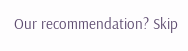Our recommendation? Skip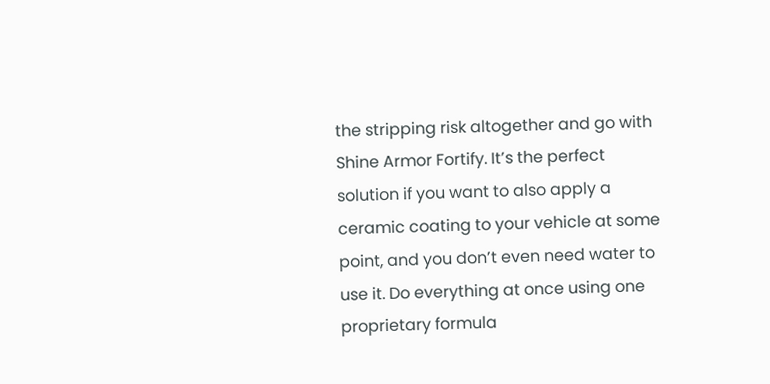the stripping risk altogether and go with Shine Armor Fortify. It’s the perfect solution if you want to also apply a ceramic coating to your vehicle at some point, and you don’t even need water to use it. Do everything at once using one proprietary formula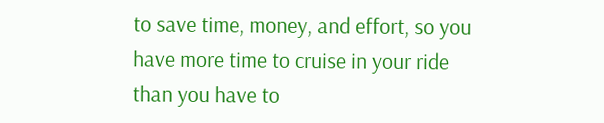to save time, money, and effort, so you have more time to cruise in your ride than you have to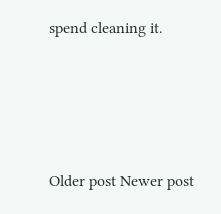spend cleaning it.





Older post Newer post